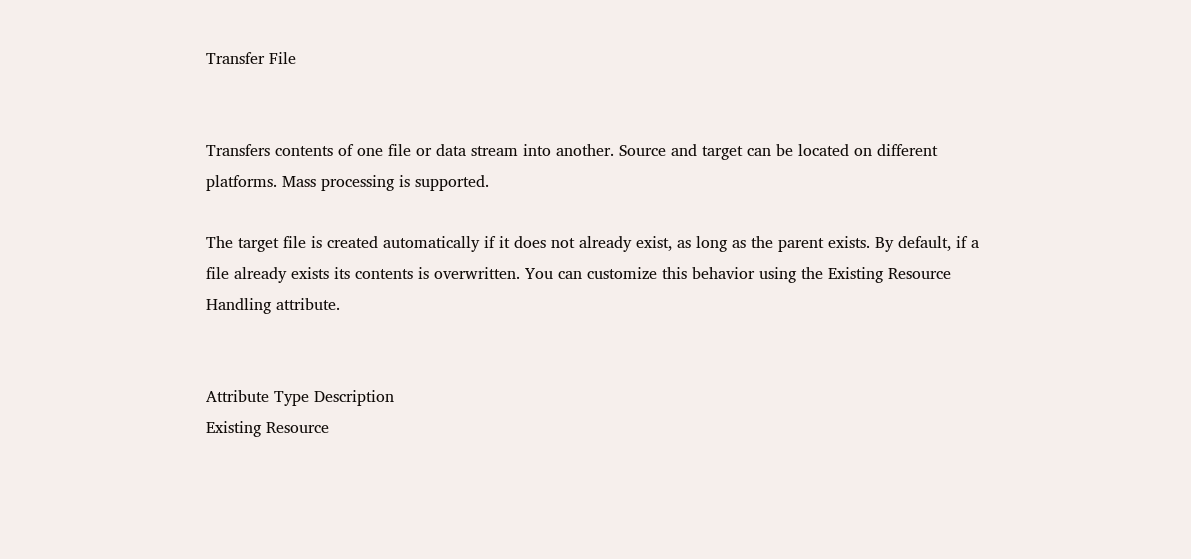Transfer File


Transfers contents of one file or data stream into another. Source and target can be located on different platforms. Mass processing is supported.

The target file is created automatically if it does not already exist, as long as the parent exists. By default, if a file already exists its contents is overwritten. You can customize this behavior using the Existing Resource Handling attribute.


Attribute Type Description
Existing Resource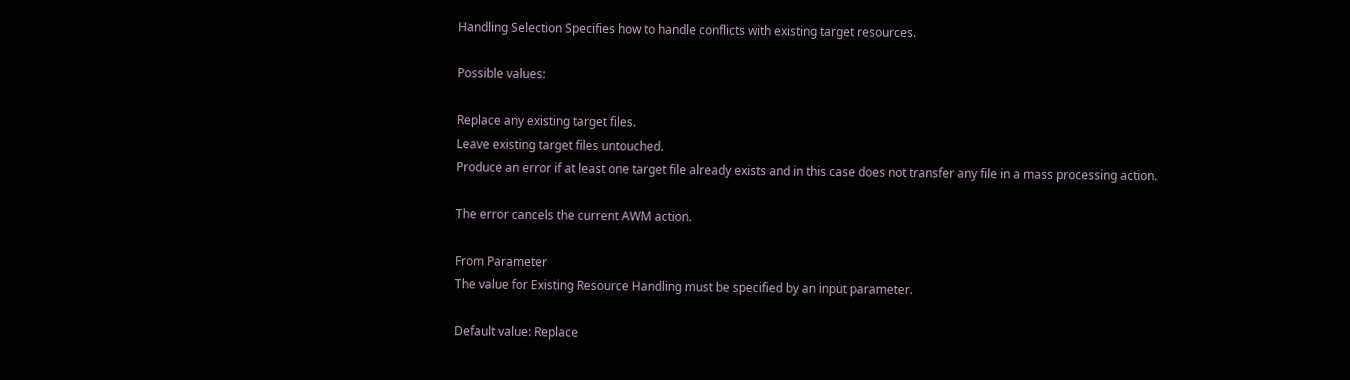Handling Selection Specifies how to handle conflicts with existing target resources.

Possible values:

Replace any existing target files.
Leave existing target files untouched.
Produce an error if at least one target file already exists and in this case does not transfer any file in a mass processing action.

The error cancels the current AWM action.

From Parameter
The value for Existing Resource Handling must be specified by an input parameter.

Default value: Replace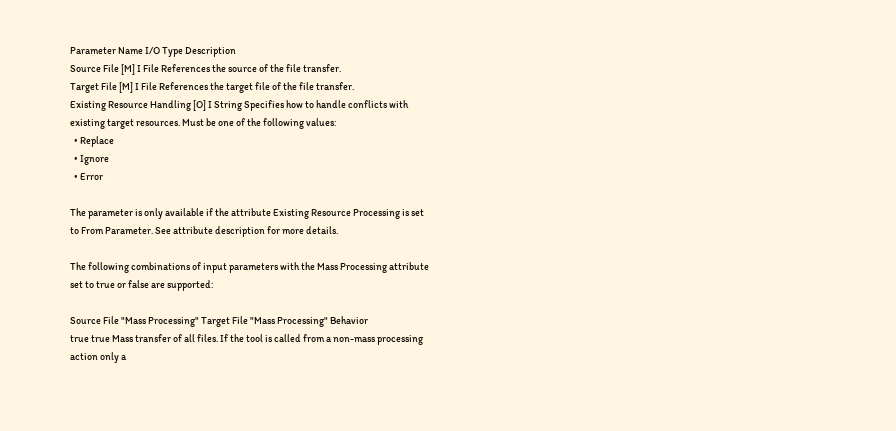Parameter Name I/O Type Description
Source File [M] I File References the source of the file transfer.
Target File [M] I File References the target file of the file transfer.
Existing Resource Handling [O] I String Specifies how to handle conflicts with existing target resources. Must be one of the following values:
  • Replace
  • Ignore
  • Error

The parameter is only available if the attribute Existing Resource Processing is set to From Parameter. See attribute description for more details.

The following combinations of input parameters with the Mass Processing attribute set to true or false are supported:

Source File "Mass Processing" Target File "Mass Processing" Behavior
true true Mass transfer of all files. If the tool is called from a non-mass processing action only a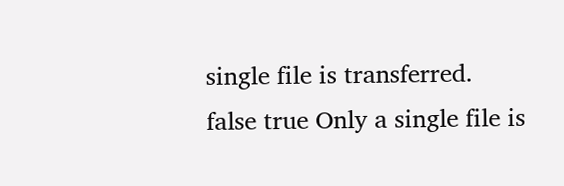single file is transferred.
false true Only a single file is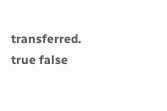transferred.
true false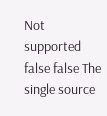Not supported
false false The single source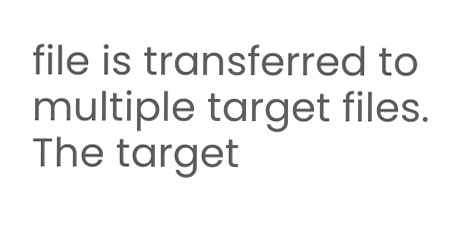file is transferred to multiple target files. The target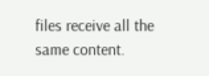files receive all the same content.